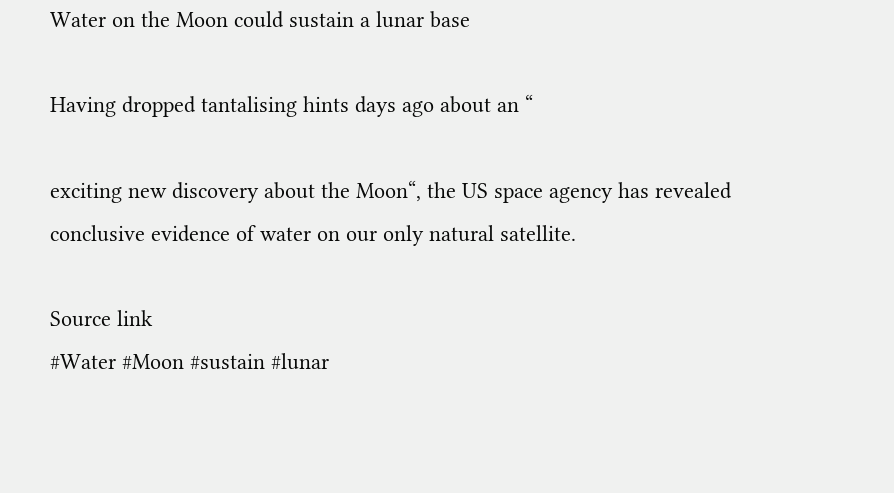Water on the Moon could sustain a lunar base

Having dropped tantalising hints days ago about an “

exciting new discovery about the Moon“, the US space agency has revealed conclusive evidence of water on our only natural satellite.

Source link
#Water #Moon #sustain #lunar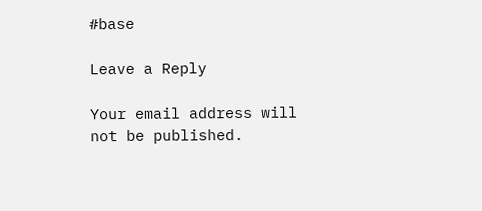#base

Leave a Reply

Your email address will not be published.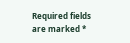Required fields are marked *